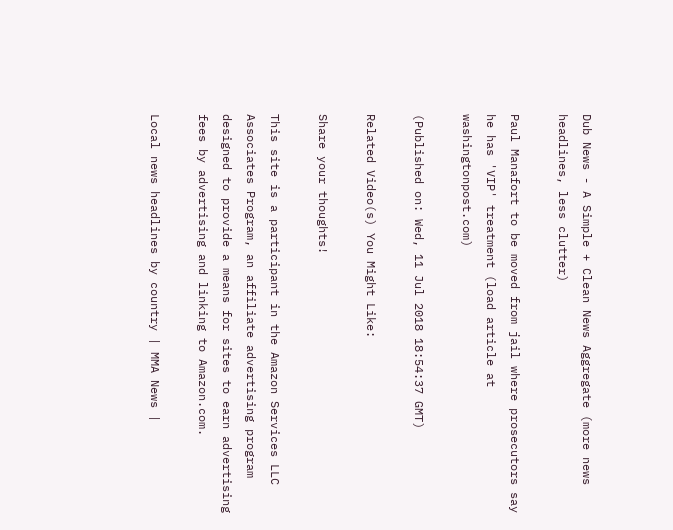Dub News - A Simple + Clean News Aggregate (more news headlines, less clutter)

Paul Manafort to be moved from jail where prosecutors say he has 'VIP' treatment (load article at washingtonpost.com)

(Published on: Wed, 11 Jul 2018 18:54:37 GMT)

Related Video(s) You Might Like:

Share your thoughts!

This site is a participant in the Amazon Services LLC Associates Program, an affiliate advertising program designed to provide a means for sites to earn advertising fees by advertising and linking to Amazon.com.

Local news headlines by country | MMA News |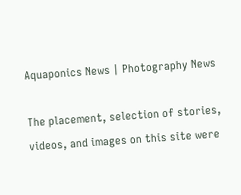Aquaponics News | Photography News

The placement, selection of stories, videos, and images on this site were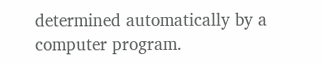determined automatically by a computer program.